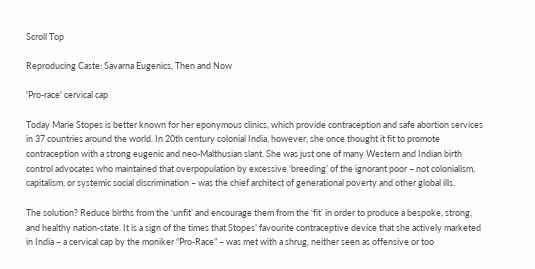Scroll Top

Reproducing Caste: Savarna Eugenics, Then and Now

'Pro-race' cervical cap

Today Marie Stopes is better known for her eponymous clinics, which provide contraception and safe abortion services in 37 countries around the world. In 20th century colonial India, however, she once thought it fit to promote contraception with a strong eugenic and neo-Malthusian slant. She was just one of many Western and Indian birth control advocates who maintained that overpopulation by excessive ‘breeding’ of the ignorant poor – not colonialism, capitalism, or systemic social discrimination – was the chief architect of generational poverty and other global ills.

The solution? Reduce births from the ‘unfit’ and encourage them from the ‘fit’ in order to produce a bespoke, strong, and healthy nation-state. It is a sign of the times that Stopes’ favourite contraceptive device that she actively marketed in India – a cervical cap by the moniker “Pro-Race” – was met with a shrug, neither seen as offensive or too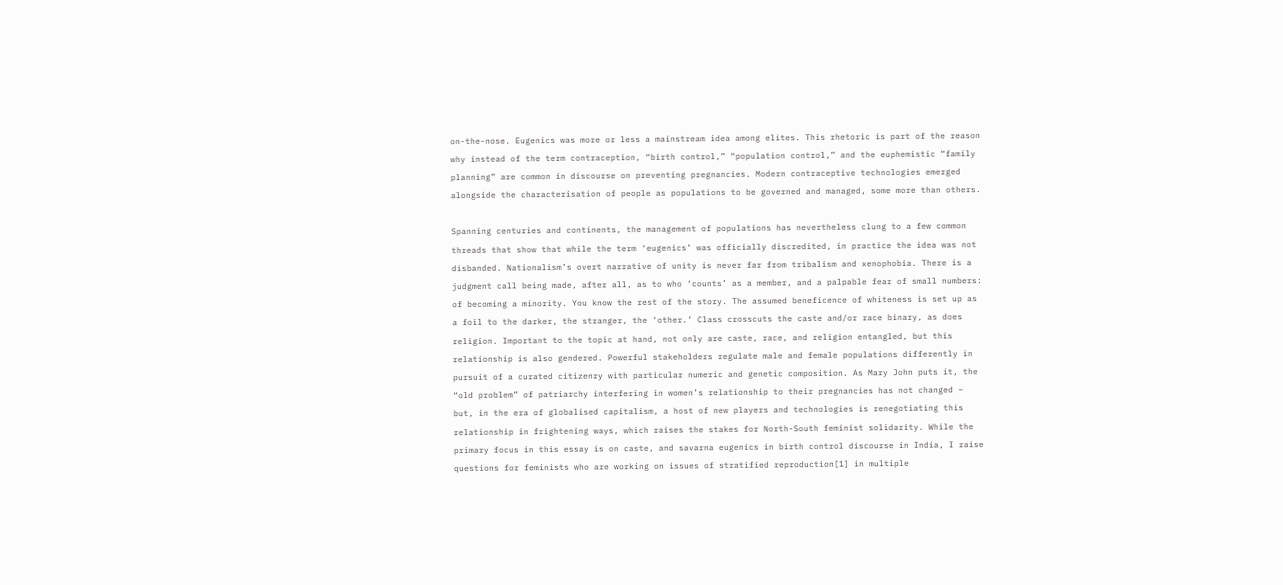on-the-nose. Eugenics was more or less a mainstream idea among elites. This rhetoric is part of the reason why instead of the term contraception, “birth control,” “population control,” and the euphemistic “family planning” are common in discourse on preventing pregnancies. Modern contraceptive technologies emerged alongside the characterisation of people as populations to be governed and managed, some more than others.

Spanning centuries and continents, the management of populations has nevertheless clung to a few common threads that show that while the term ‘eugenics’ was officially discredited, in practice the idea was not disbanded. Nationalism’s overt narrative of unity is never far from tribalism and xenophobia. There is a judgment call being made, after all, as to who ‘counts’ as a member, and a palpable fear of small numbers: of becoming a minority. You know the rest of the story. The assumed beneficence of whiteness is set up as a foil to the darker, the stranger, the ‘other.’ Class crosscuts the caste and/or race binary, as does religion. Important to the topic at hand, not only are caste, race, and religion entangled, but this relationship is also gendered. Powerful stakeholders regulate male and female populations differently in pursuit of a curated citizenry with particular numeric and genetic composition. As Mary John puts it, the “old problem” of patriarchy interfering in women’s relationship to their pregnancies has not changed – but, in the era of globalised capitalism, a host of new players and technologies is renegotiating this relationship in frightening ways, which raises the stakes for North-South feminist solidarity. While the primary focus in this essay is on caste, and savarna eugenics in birth control discourse in India, I raise questions for feminists who are working on issues of stratified reproduction[1] in multiple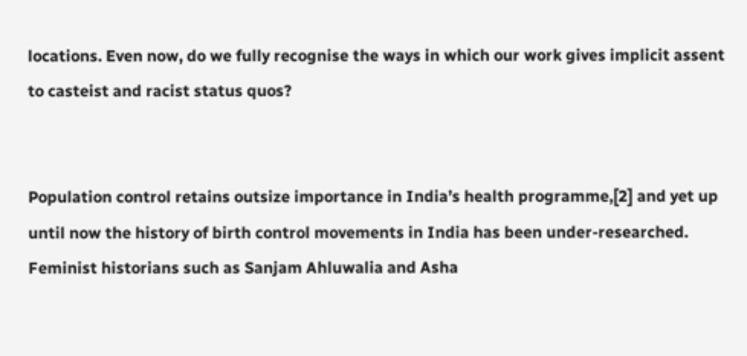locations. Even now, do we fully recognise the ways in which our work gives implicit assent to casteist and racist status quos?


Population control retains outsize importance in India’s health programme,[2] and yet up until now the history of birth control movements in India has been under-researched. Feminist historians such as Sanjam Ahluwalia and Asha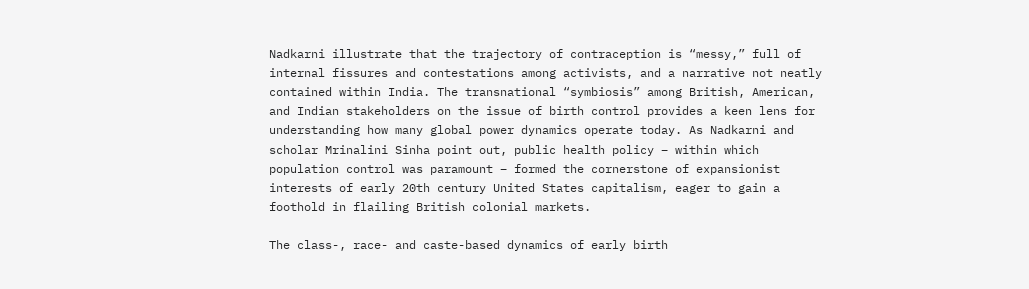Nadkarni illustrate that the trajectory of contraception is “messy,” full of internal fissures and contestations among activists, and a narrative not neatly contained within India. The transnational “symbiosis” among British, American, and Indian stakeholders on the issue of birth control provides a keen lens for understanding how many global power dynamics operate today. As Nadkarni and scholar Mrinalini Sinha point out, public health policy – within which population control was paramount – formed the cornerstone of expansionist interests of early 20th century United States capitalism, eager to gain a foothold in flailing British colonial markets.

The class-, race- and caste-based dynamics of early birth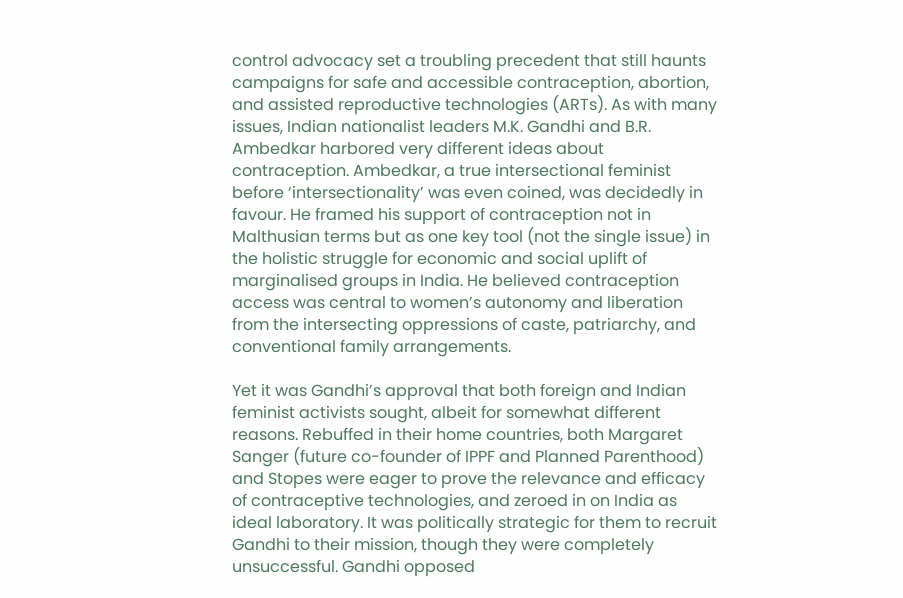control advocacy set a troubling precedent that still haunts campaigns for safe and accessible contraception, abortion, and assisted reproductive technologies (ARTs). As with many issues, Indian nationalist leaders M.K. Gandhi and B.R. Ambedkar harbored very different ideas about contraception. Ambedkar, a true intersectional feminist before ‘intersectionality’ was even coined, was decidedly in favour. He framed his support of contraception not in Malthusian terms but as one key tool (not the single issue) in the holistic struggle for economic and social uplift of marginalised groups in India. He believed contraception access was central to women’s autonomy and liberation from the intersecting oppressions of caste, patriarchy, and conventional family arrangements.

Yet it was Gandhi’s approval that both foreign and Indian feminist activists sought, albeit for somewhat different reasons. Rebuffed in their home countries, both Margaret Sanger (future co-founder of IPPF and Planned Parenthood) and Stopes were eager to prove the relevance and efficacy of contraceptive technologies, and zeroed in on India as ideal laboratory. It was politically strategic for them to recruit Gandhi to their mission, though they were completely unsuccessful. Gandhi opposed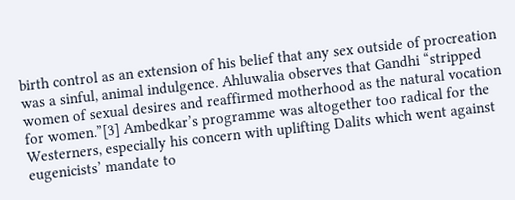birth control as an extension of his belief that any sex outside of procreation was a sinful, animal indulgence. Ahluwalia observes that Gandhi “stripped women of sexual desires and reaffirmed motherhood as the natural vocation for women.”[3] Ambedkar’s programme was altogether too radical for the Westerners, especially his concern with uplifting Dalits which went against eugenicists’ mandate to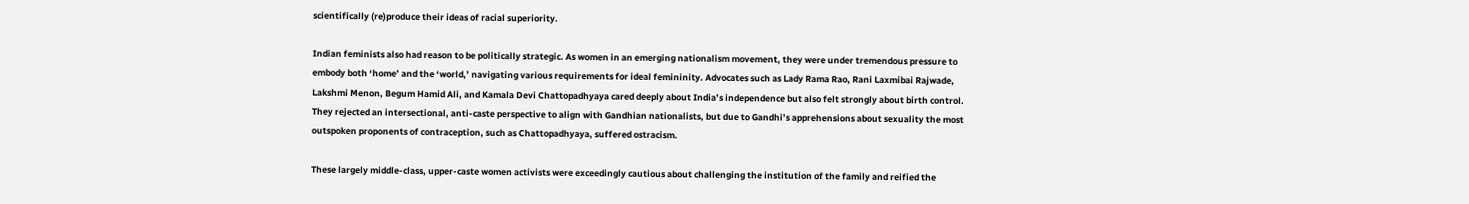scientifically (re)produce their ideas of racial superiority.

Indian feminists also had reason to be politically strategic. As women in an emerging nationalism movement, they were under tremendous pressure to embody both ‘home’ and the ‘world,’ navigating various requirements for ideal femininity. Advocates such as Lady Rama Rao, Rani Laxmibai Rajwade, Lakshmi Menon, Begum Hamid Ali, and Kamala Devi Chattopadhyaya cared deeply about India’s independence but also felt strongly about birth control. They rejected an intersectional, anti-caste perspective to align with Gandhian nationalists, but due to Gandhi’s apprehensions about sexuality the most outspoken proponents of contraception, such as Chattopadhyaya, suffered ostracism.

These largely middle-class, upper-caste women activists were exceedingly cautious about challenging the institution of the family and reified the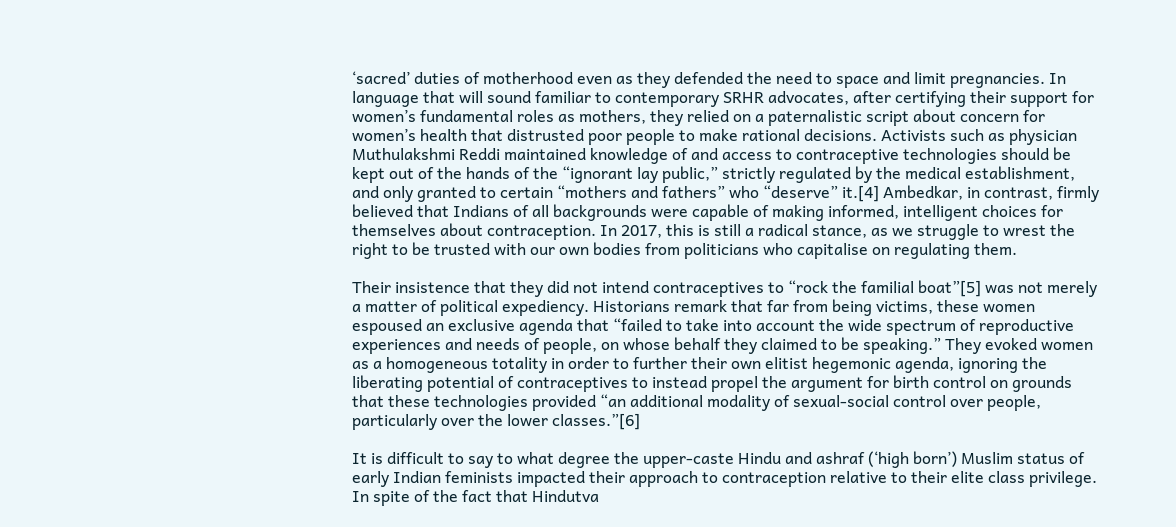‘sacred’ duties of motherhood even as they defended the need to space and limit pregnancies. In language that will sound familiar to contemporary SRHR advocates, after certifying their support for women’s fundamental roles as mothers, they relied on a paternalistic script about concern for women’s health that distrusted poor people to make rational decisions. Activists such as physician Muthulakshmi Reddi maintained knowledge of and access to contraceptive technologies should be kept out of the hands of the “ignorant lay public,” strictly regulated by the medical establishment, and only granted to certain “mothers and fathers” who “deserve” it.[4] Ambedkar, in contrast, firmly believed that Indians of all backgrounds were capable of making informed, intelligent choices for themselves about contraception. In 2017, this is still a radical stance, as we struggle to wrest the right to be trusted with our own bodies from politicians who capitalise on regulating them.

Their insistence that they did not intend contraceptives to “rock the familial boat”[5] was not merely a matter of political expediency. Historians remark that far from being victims, these women espoused an exclusive agenda that “failed to take into account the wide spectrum of reproductive experiences and needs of people, on whose behalf they claimed to be speaking.” They evoked women as a homogeneous totality in order to further their own elitist hegemonic agenda, ignoring the liberating potential of contraceptives to instead propel the argument for birth control on grounds that these technologies provided “an additional modality of sexual-social control over people, particularly over the lower classes.”[6]

It is difficult to say to what degree the upper-caste Hindu and ashraf (‘high born’) Muslim status of early Indian feminists impacted their approach to contraception relative to their elite class privilege. In spite of the fact that Hindutva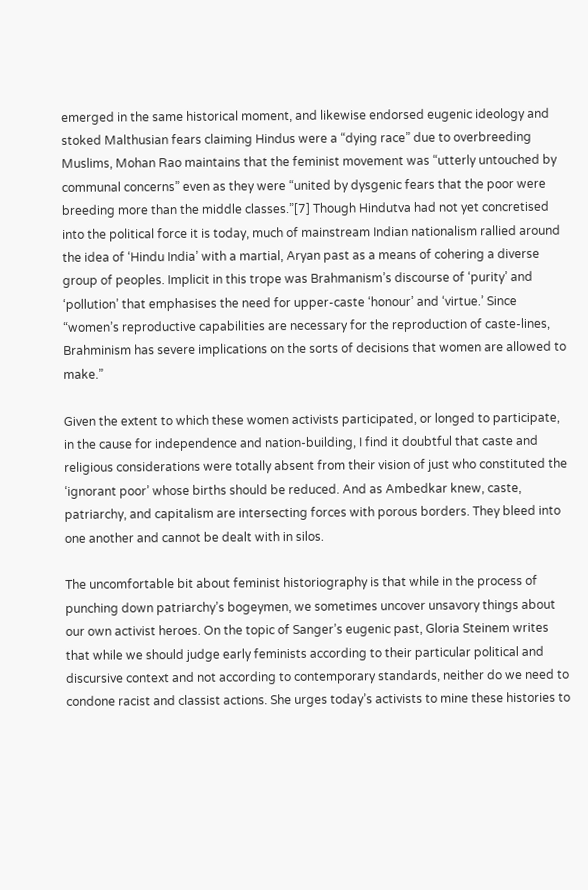emerged in the same historical moment, and likewise endorsed eugenic ideology and stoked Malthusian fears claiming Hindus were a “dying race” due to overbreeding Muslims, Mohan Rao maintains that the feminist movement was “utterly untouched by communal concerns” even as they were “united by dysgenic fears that the poor were breeding more than the middle classes.”[7] Though Hindutva had not yet concretised into the political force it is today, much of mainstream Indian nationalism rallied around the idea of ‘Hindu India’ with a martial, Aryan past as a means of cohering a diverse group of peoples. Implicit in this trope was Brahmanism’s discourse of ‘purity’ and ‘pollution’ that emphasises the need for upper-caste ‘honour’ and ‘virtue.’ Since “women’s reproductive capabilities are necessary for the reproduction of caste-lines, Brahminism has severe implications on the sorts of decisions that women are allowed to make.”

Given the extent to which these women activists participated, or longed to participate, in the cause for independence and nation-building, I find it doubtful that caste and religious considerations were totally absent from their vision of just who constituted the ‘ignorant poor’ whose births should be reduced. And as Ambedkar knew, caste, patriarchy, and capitalism are intersecting forces with porous borders. They bleed into one another and cannot be dealt with in silos.

The uncomfortable bit about feminist historiography is that while in the process of punching down patriarchy’s bogeymen, we sometimes uncover unsavory things about our own activist heroes. On the topic of Sanger’s eugenic past, Gloria Steinem writes that while we should judge early feminists according to their particular political and discursive context and not according to contemporary standards, neither do we need to condone racist and classist actions. She urges today’s activists to mine these histories to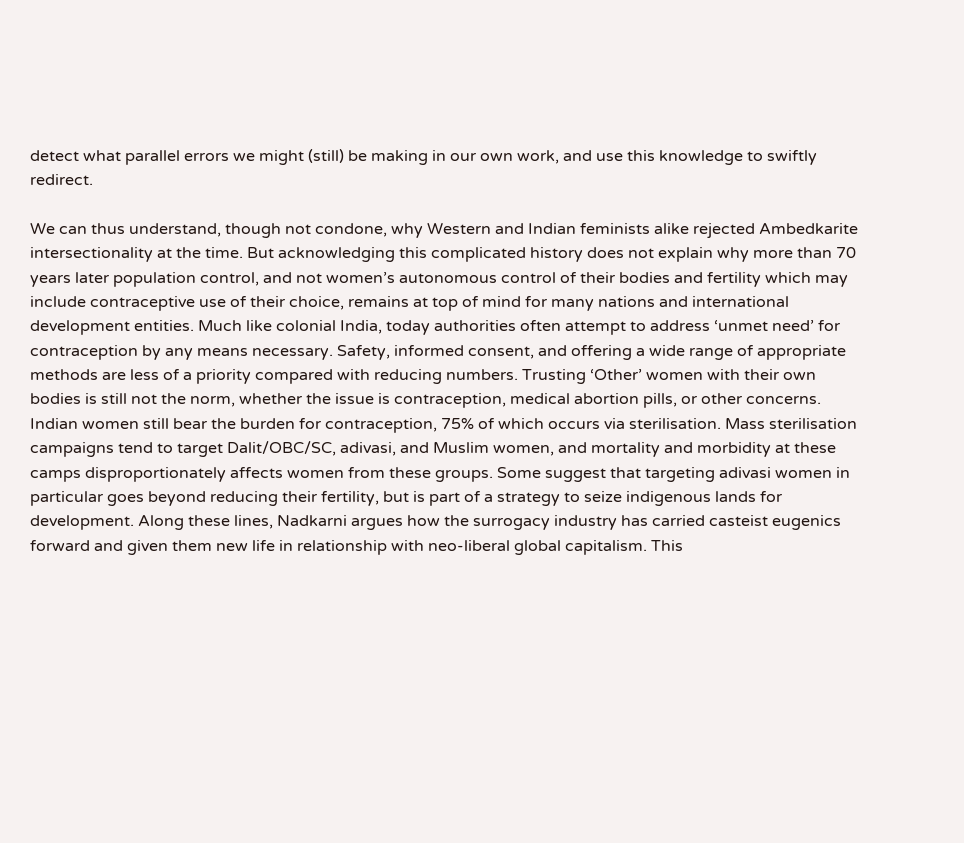detect what parallel errors we might (still) be making in our own work, and use this knowledge to swiftly redirect.

We can thus understand, though not condone, why Western and Indian feminists alike rejected Ambedkarite intersectionality at the time. But acknowledging this complicated history does not explain why more than 70 years later population control, and not women’s autonomous control of their bodies and fertility which may include contraceptive use of their choice, remains at top of mind for many nations and international development entities. Much like colonial India, today authorities often attempt to address ‘unmet need’ for contraception by any means necessary. Safety, informed consent, and offering a wide range of appropriate methods are less of a priority compared with reducing numbers. Trusting ‘Other’ women with their own bodies is still not the norm, whether the issue is contraception, medical abortion pills, or other concerns. Indian women still bear the burden for contraception, 75% of which occurs via sterilisation. Mass sterilisation campaigns tend to target Dalit/OBC/SC, adivasi, and Muslim women, and mortality and morbidity at these camps disproportionately affects women from these groups. Some suggest that targeting adivasi women in particular goes beyond reducing their fertility, but is part of a strategy to seize indigenous lands for development. Along these lines, Nadkarni argues how the surrogacy industry has carried casteist eugenics forward and given them new life in relationship with neo-liberal global capitalism. This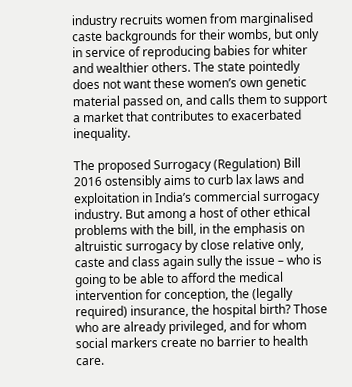industry recruits women from marginalised caste backgrounds for their wombs, but only in service of reproducing babies for whiter and wealthier others. The state pointedly does not want these women’s own genetic material passed on, and calls them to support a market that contributes to exacerbated inequality.

The proposed Surrogacy (Regulation) Bill 2016 ostensibly aims to curb lax laws and exploitation in India’s commercial surrogacy industry. But among a host of other ethical problems with the bill, in the emphasis on altruistic surrogacy by close relative only, caste and class again sully the issue – who is going to be able to afford the medical intervention for conception, the (legally required) insurance, the hospital birth? Those who are already privileged, and for whom social markers create no barrier to health care.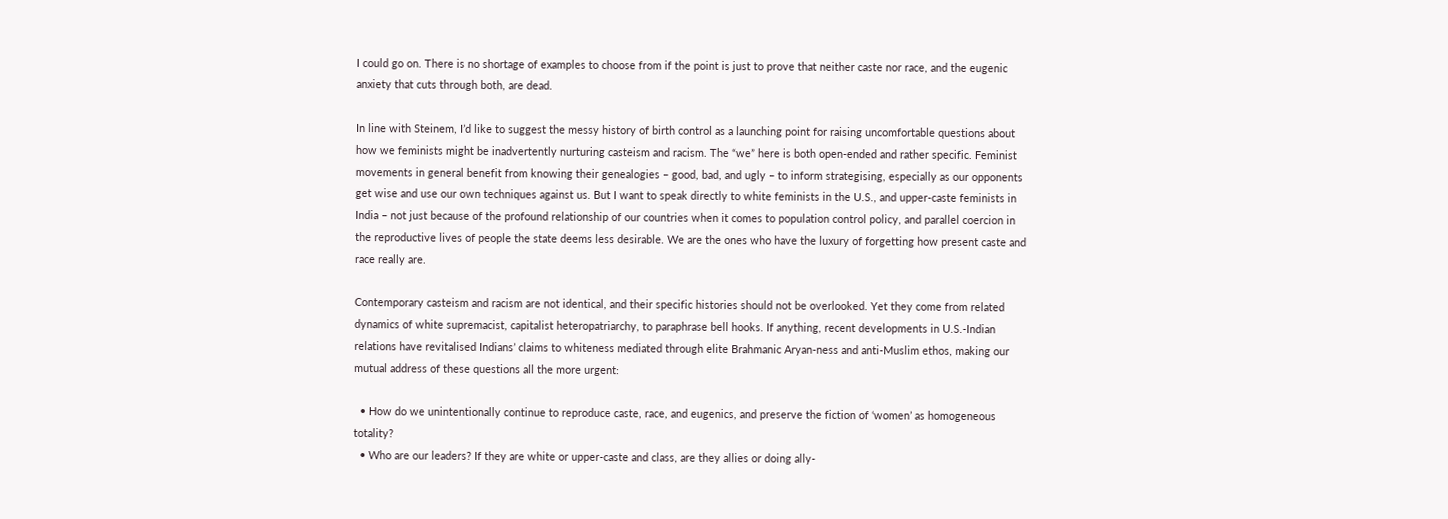I could go on. There is no shortage of examples to choose from if the point is just to prove that neither caste nor race, and the eugenic anxiety that cuts through both, are dead.

In line with Steinem, I’d like to suggest the messy history of birth control as a launching point for raising uncomfortable questions about how we feminists might be inadvertently nurturing casteism and racism. The “we” here is both open-ended and rather specific. Feminist movements in general benefit from knowing their genealogies – good, bad, and ugly – to inform strategising, especially as our opponents get wise and use our own techniques against us. But I want to speak directly to white feminists in the U.S., and upper-caste feminists in India – not just because of the profound relationship of our countries when it comes to population control policy, and parallel coercion in the reproductive lives of people the state deems less desirable. We are the ones who have the luxury of forgetting how present caste and race really are.

Contemporary casteism and racism are not identical, and their specific histories should not be overlooked. Yet they come from related dynamics of white supremacist, capitalist heteropatriarchy, to paraphrase bell hooks. If anything, recent developments in U.S.-Indian relations have revitalised Indians’ claims to whiteness mediated through elite Brahmanic Aryan-ness and anti-Muslim ethos, making our mutual address of these questions all the more urgent:

  • How do we unintentionally continue to reproduce caste, race, and eugenics, and preserve the fiction of ‘women’ as homogeneous totality?
  • Who are our leaders? If they are white or upper-caste and class, are they allies or doing ally-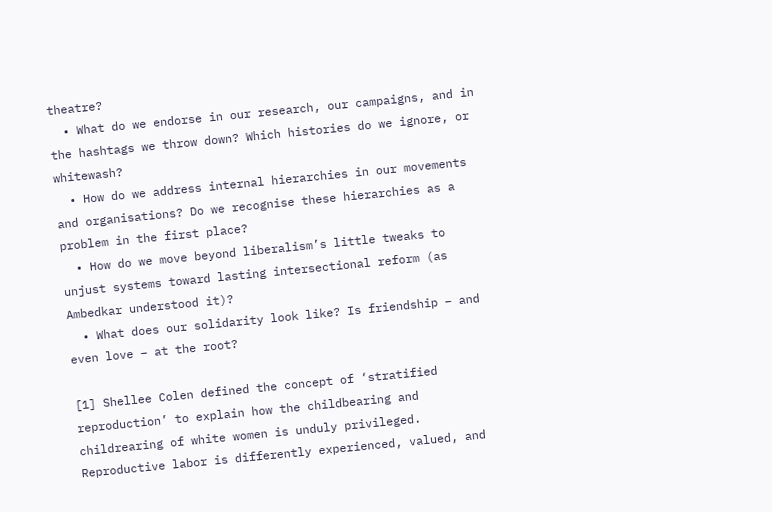theatre?
  • What do we endorse in our research, our campaigns, and in the hashtags we throw down? Which histories do we ignore, or whitewash?
  • How do we address internal hierarchies in our movements and organisations? Do we recognise these hierarchies as a problem in the first place?
  • How do we move beyond liberalism’s little tweaks to unjust systems toward lasting intersectional reform (as Ambedkar understood it)?
  • What does our solidarity look like? Is friendship – and even love – at the root?

[1] Shellee Colen defined the concept of ‘stratified reproduction’ to explain how the childbearing and childrearing of white women is unduly privileged. Reproductive labor is differently experienced, valued, and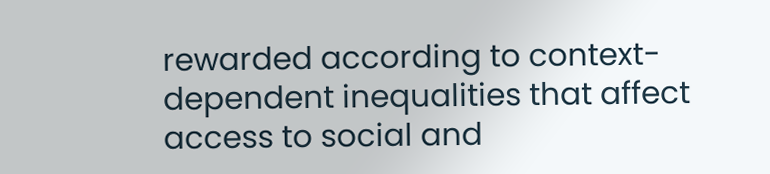rewarded according to context-dependent inequalities that affect access to social and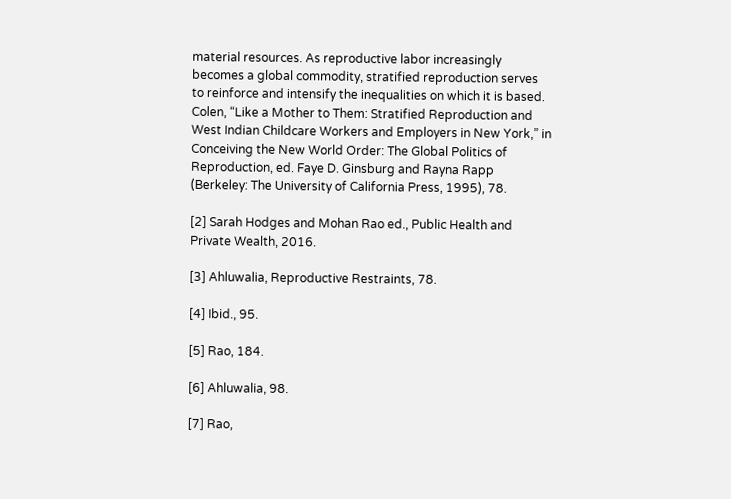material resources. As reproductive labor increasingly becomes a global commodity, stratified reproduction serves to reinforce and intensify the inequalities on which it is based. Colen, “Like a Mother to Them: Stratified Reproduction and West Indian Childcare Workers and Employers in New York,” in Conceiving the New World Order: The Global Politics of Reproduction, ed. Faye D. Ginsburg and Rayna Rapp (Berkeley: The University of California Press, 1995), 78.

[2] Sarah Hodges and Mohan Rao ed., Public Health and Private Wealth, 2016.

[3] Ahluwalia, Reproductive Restraints, 78.

[4] Ibid., 95.

[5] Rao, 184.

[6] Ahluwalia, 98.

[7] Rao,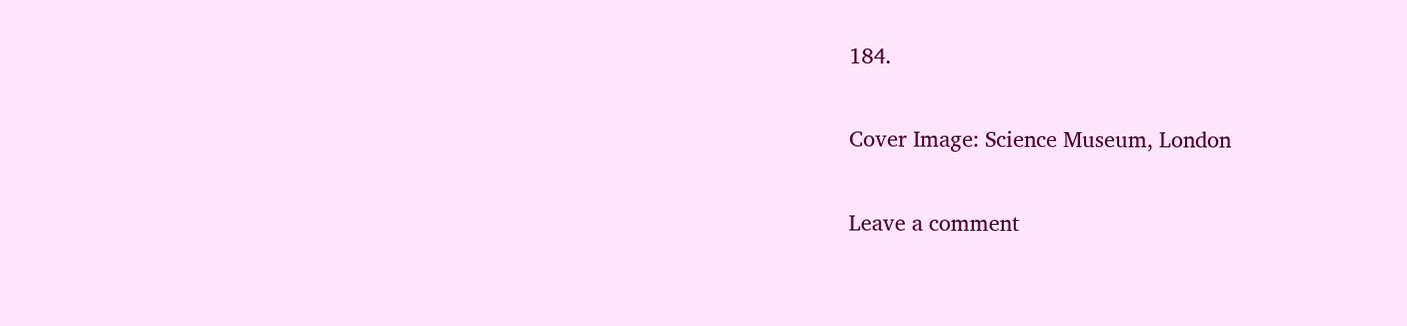184.

Cover Image: Science Museum, London

Leave a comment